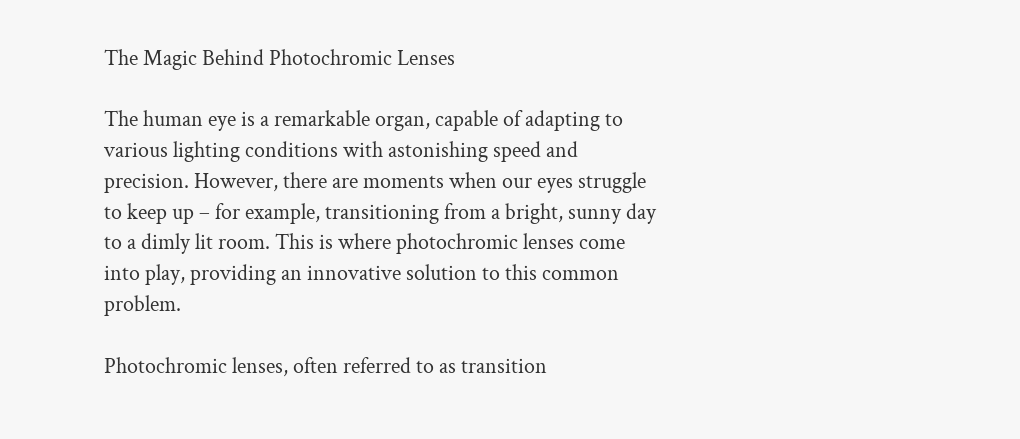The Magic Behind Photochromic Lenses

The human eye is a remarkable organ, capable of adapting to various lighting conditions with astonishing speed and precision. However, there are moments when our eyes struggle to keep up – for example, transitioning from a bright, sunny day to a dimly lit room. This is where photochromic lenses come into play, providing an innovative solution to this common problem.

Photochromic lenses, often referred to as transition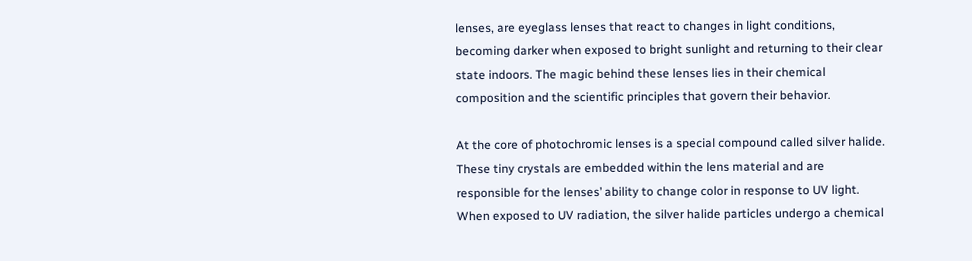lenses, are eyeglass lenses that react to changes in light conditions, becoming darker when exposed to bright sunlight and returning to their clear state indoors. The magic behind these lenses lies in their chemical composition and the scientific principles that govern their behavior.

At the core of photochromic lenses is a special compound called silver halide. These tiny crystals are embedded within the lens material and are responsible for the lenses’ ability to change color in response to UV light. When exposed to UV radiation, the silver halide particles undergo a chemical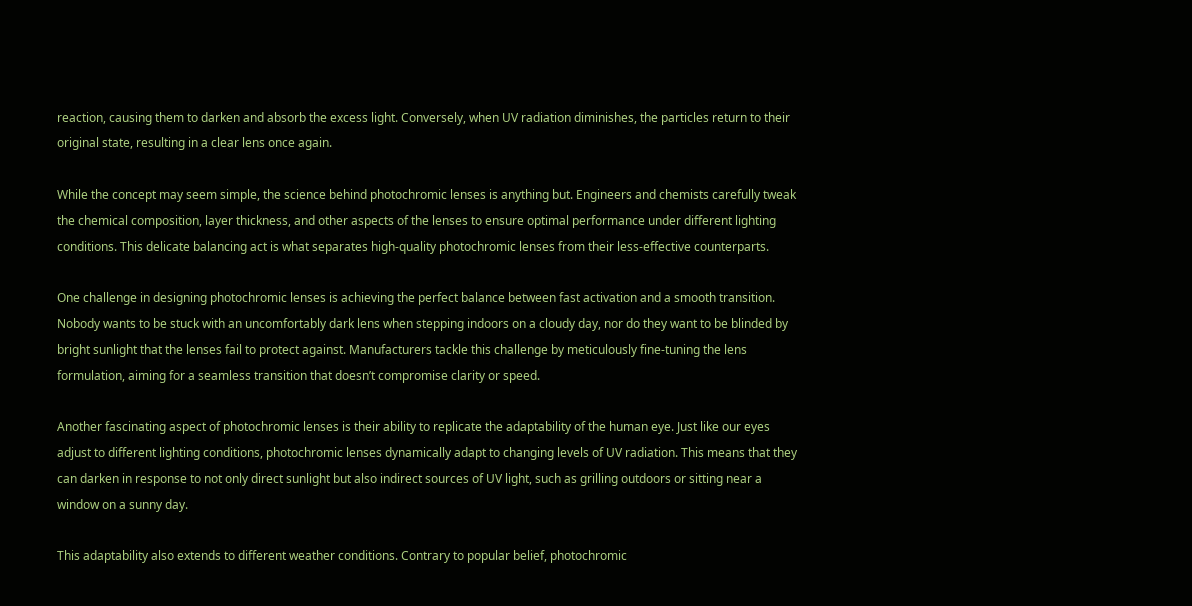reaction, causing them to darken and absorb the excess light. Conversely, when UV radiation diminishes, the particles return to their original state, resulting in a clear lens once again.

While the concept may seem simple, the science behind photochromic lenses is anything but. Engineers and chemists carefully tweak the chemical composition, layer thickness, and other aspects of the lenses to ensure optimal performance under different lighting conditions. This delicate balancing act is what separates high-quality photochromic lenses from their less-effective counterparts.

One challenge in designing photochromic lenses is achieving the perfect balance between fast activation and a smooth transition. Nobody wants to be stuck with an uncomfortably dark lens when stepping indoors on a cloudy day, nor do they want to be blinded by bright sunlight that the lenses fail to protect against. Manufacturers tackle this challenge by meticulously fine-tuning the lens formulation, aiming for a seamless transition that doesn’t compromise clarity or speed.

Another fascinating aspect of photochromic lenses is their ability to replicate the adaptability of the human eye. Just like our eyes adjust to different lighting conditions, photochromic lenses dynamically adapt to changing levels of UV radiation. This means that they can darken in response to not only direct sunlight but also indirect sources of UV light, such as grilling outdoors or sitting near a window on a sunny day.

This adaptability also extends to different weather conditions. Contrary to popular belief, photochromic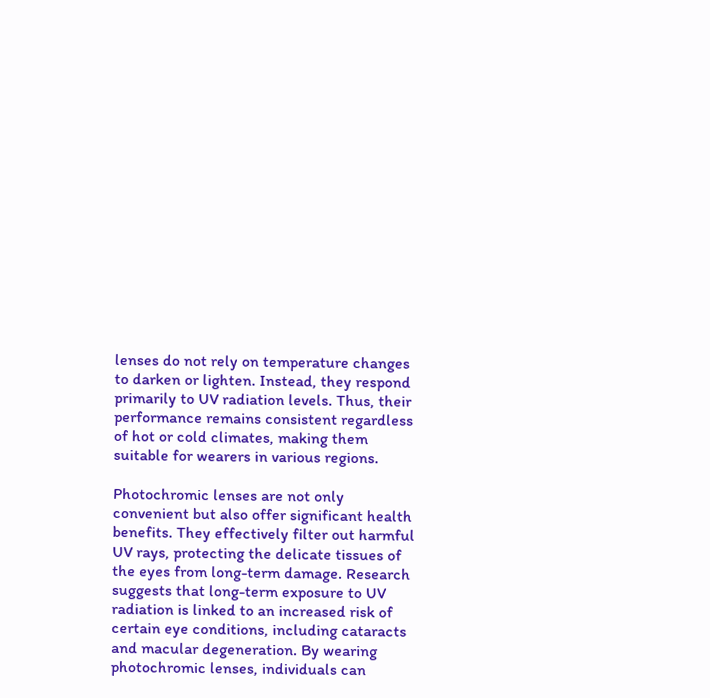lenses do not rely on temperature changes to darken or lighten. Instead, they respond primarily to UV radiation levels. Thus, their performance remains consistent regardless of hot or cold climates, making them suitable for wearers in various regions.

Photochromic lenses are not only convenient but also offer significant health benefits. They effectively filter out harmful UV rays, protecting the delicate tissues of the eyes from long-term damage. Research suggests that long-term exposure to UV radiation is linked to an increased risk of certain eye conditions, including cataracts and macular degeneration. By wearing photochromic lenses, individuals can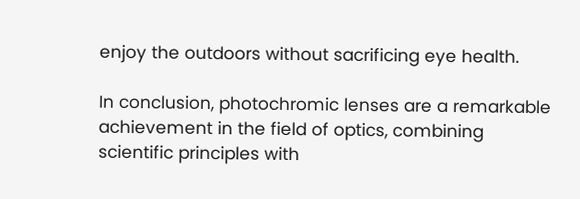enjoy the outdoors without sacrificing eye health.

In conclusion, photochromic lenses are a remarkable achievement in the field of optics, combining scientific principles with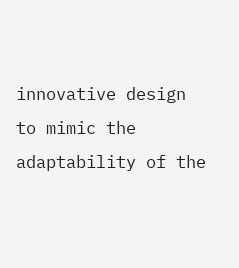innovative design to mimic the adaptability of the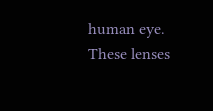human eye. These lenses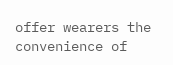offer wearers the convenience of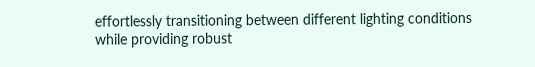effortlessly transitioning between different lighting conditions while providing robust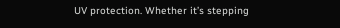UV protection. Whether it’s stepping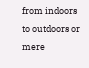from indoors to outdoors or mere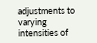adjustments to varying intensities of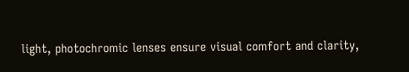light, photochromic lenses ensure visual comfort and clarity,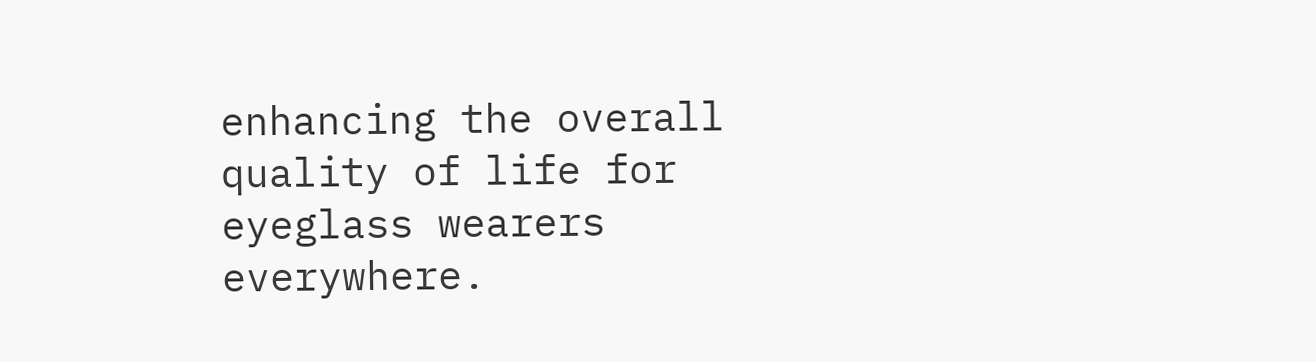enhancing the overall quality of life for eyeglass wearers everywhere.